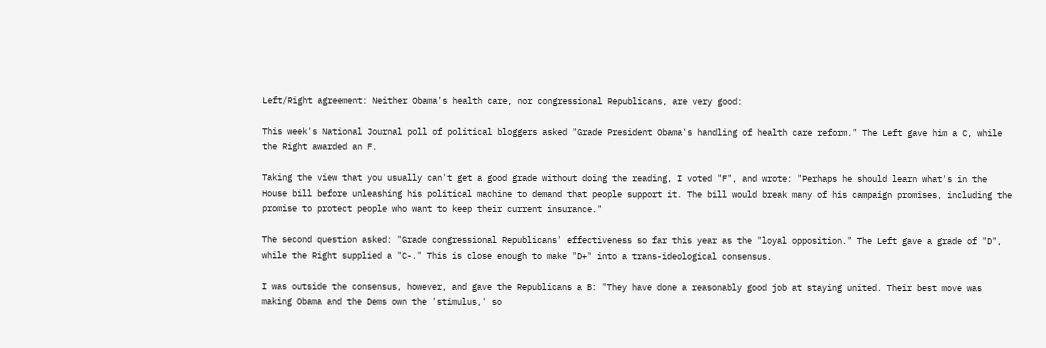Left/Right agreement: Neither Obama's health care, nor congressional Republicans, are very good:

This week's National Journal poll of political bloggers asked "Grade President Obama's handling of health care reform." The Left gave him a C, while the Right awarded an F.

Taking the view that you usually can't get a good grade without doing the reading, I voted "F", and wrote: "Perhaps he should learn what's in the House bill before unleashing his political machine to demand that people support it. The bill would break many of his campaign promises, including the promise to protect people who want to keep their current insurance."

The second question asked: "Grade congressional Republicans' effectiveness so far this year as the "loyal opposition." The Left gave a grade of "D", while the Right supplied a "C-." This is close enough to make "D+" into a trans-ideological consensus.

I was outside the consensus, however, and gave the Republicans a B: "They have done a reasonably good job at staying united. Their best move was making Obama and the Dems own the 'stimulus,' so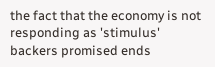the fact that the economy is not responding as 'stimulus' backers promised ends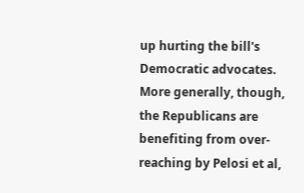up hurting the bill's Democratic advocates. More generally, though, the Republicans are benefiting from over-reaching by Pelosi et al,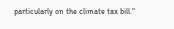particularly on the climate tax bill."